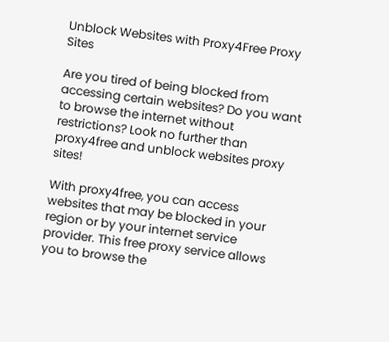Unblock Websites with Proxy4Free Proxy Sites

Are you tired of being blocked from accessing certain websites? Do you want to browse the internet without restrictions? Look no further than proxy4free and unblock websites proxy sites!

With proxy4free, you can access websites that may be blocked in your region or by your internet service provider. This free proxy service allows you to browse the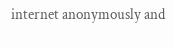internet anonymously and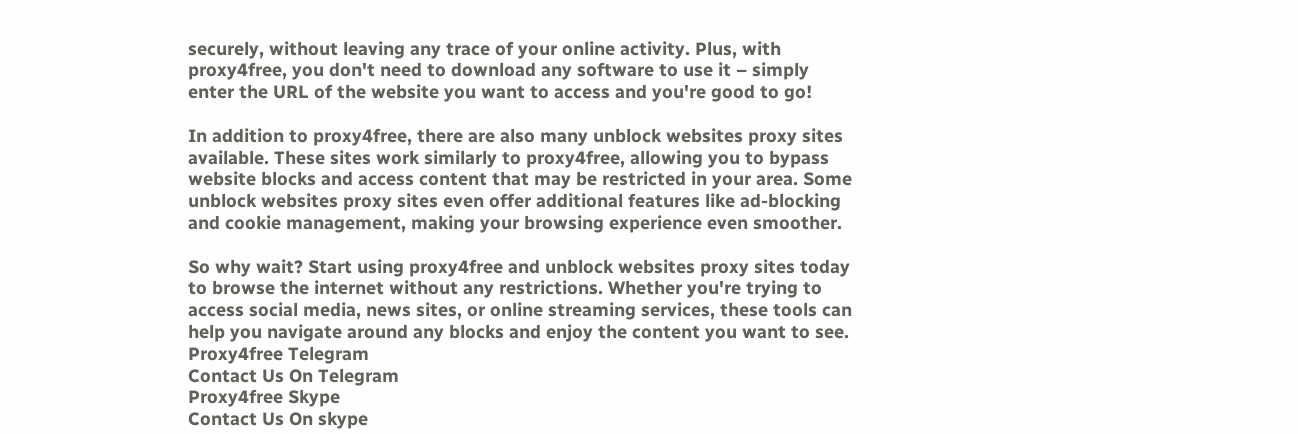securely, without leaving any trace of your online activity. Plus, with proxy4free, you don't need to download any software to use it – simply enter the URL of the website you want to access and you're good to go!

In addition to proxy4free, there are also many unblock websites proxy sites available. These sites work similarly to proxy4free, allowing you to bypass website blocks and access content that may be restricted in your area. Some unblock websites proxy sites even offer additional features like ad-blocking and cookie management, making your browsing experience even smoother.

So why wait? Start using proxy4free and unblock websites proxy sites today to browse the internet without any restrictions. Whether you're trying to access social media, news sites, or online streaming services, these tools can help you navigate around any blocks and enjoy the content you want to see.
Proxy4free Telegram
Contact Us On Telegram
Proxy4free Skype
Contact Us On skype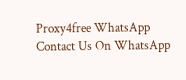Proxy4free WhatsApp
Contact Us On WhatsApp